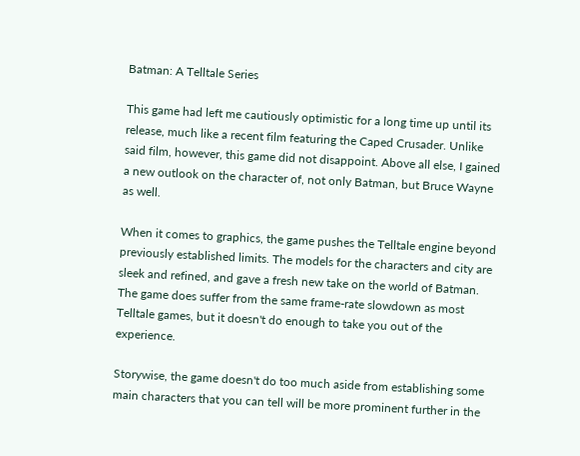Batman: A Telltale Series

This game had left me cautiously optimistic for a long time up until its release, much like a recent film featuring the Caped Crusader. Unlike said film, however, this game did not disappoint. Above all else, I gained a new outlook on the character of, not only Batman, but Bruce Wayne as well.

When it comes to graphics, the game pushes the Telltale engine beyond previously established limits. The models for the characters and city are sleek and refined, and gave a fresh new take on the world of Batman. The game does suffer from the same frame-rate slowdown as most Telltale games, but it doesn't do enough to take you out of the experience.

Storywise, the game doesn't do too much aside from establishing some main characters that you can tell will be more prominent further in the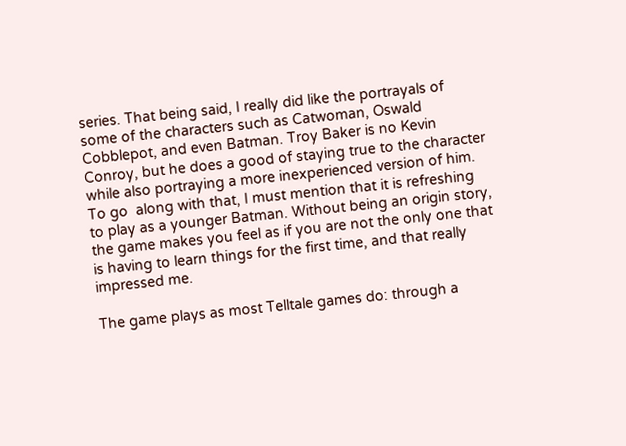series. That being said, I really did like the portrayals of some of the characters such as Catwoman, Oswald Cobblepot, and even Batman. Troy Baker is no Kevin Conroy, but he does a good of staying true to the character while also portraying a more inexperienced version of him. To go  along with that, I must mention that it is refreshing to play as a younger Batman. Without being an origin story, the game makes you feel as if you are not the only one that is having to learn things for the first time, and that really impressed me.

The game plays as most Telltale games do: through a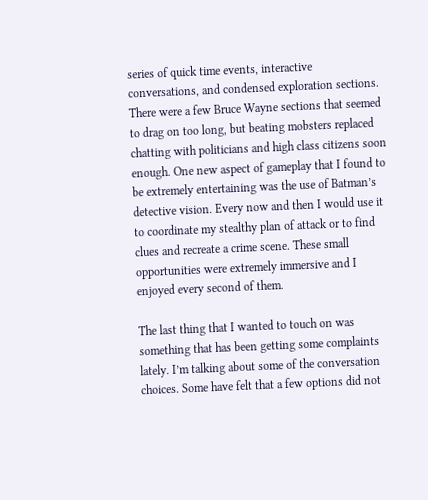series of quick time events, interactive conversations, and condensed exploration sections. There were a few Bruce Wayne sections that seemed to drag on too long, but beating mobsters replaced chatting with politicians and high class citizens soon enough. One new aspect of gameplay that I found to be extremely entertaining was the use of Batman’s detective vision. Every now and then I would use it to coordinate my stealthy plan of attack or to find clues and recreate a crime scene. These small opportunities were extremely immersive and I enjoyed every second of them.

The last thing that I wanted to touch on was something that has been getting some complaints lately. I’m talking about some of the conversation choices. Some have felt that a few options did not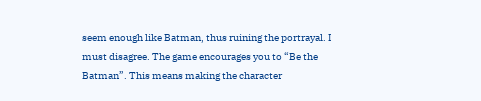seem enough like Batman, thus ruining the portrayal. I must disagree. The game encourages you to “Be the Batman”. This means making the character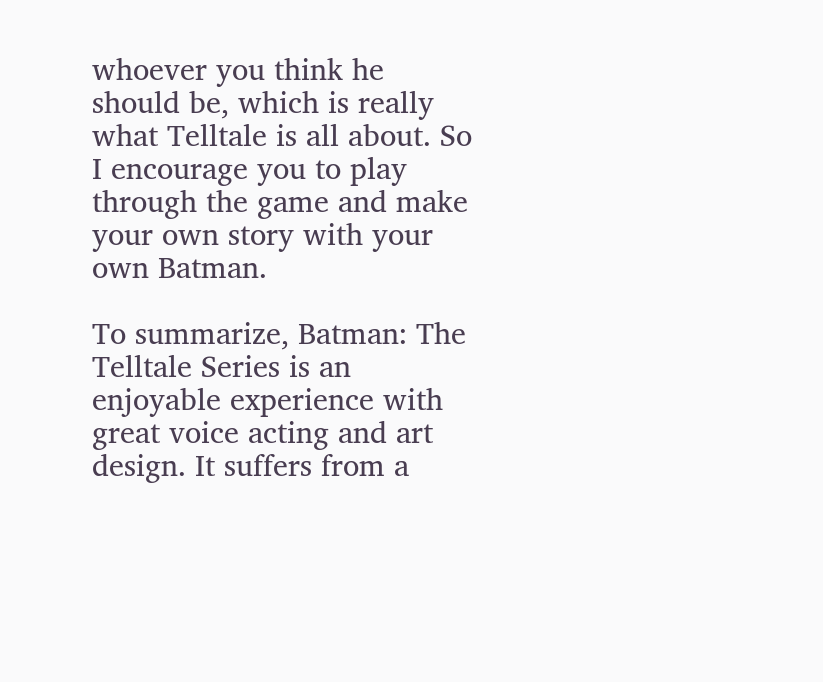whoever you think he should be, which is really what Telltale is all about. So I encourage you to play through the game and make your own story with your own Batman.

To summarize, Batman: The Telltale Series is an enjoyable experience with great voice acting and art design. It suffers from a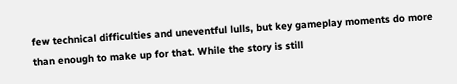few technical difficulties and uneventful lulls, but key gameplay moments do more than enough to make up for that. While the story is still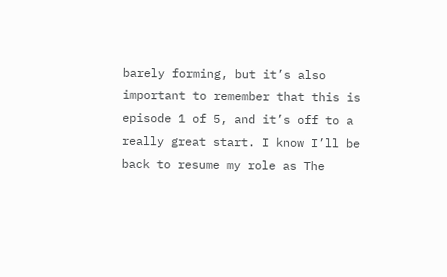barely forming, but it’s also important to remember that this is episode 1 of 5, and it’s off to a really great start. I know I’ll be back to resume my role as The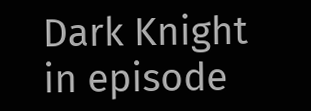Dark Knight in episode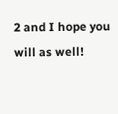2 and I hope you will as well!